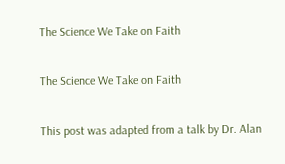The Science We Take on Faith

The Science We Take on Faith

This post was adapted from a talk by Dr. Alan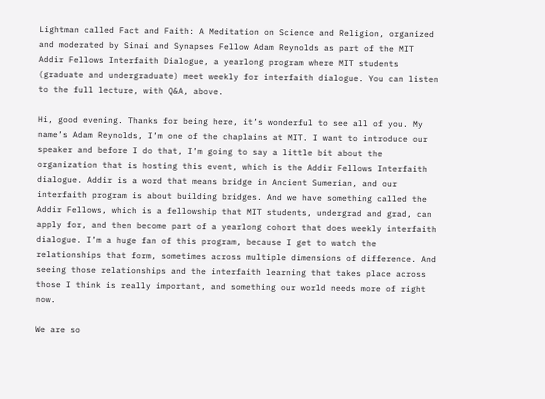Lightman called Fact and Faith: A Meditation on Science and Religion, organized and moderated by Sinai and Synapses Fellow Adam Reynolds as part of the MIT Addir Fellows Interfaith Dialogue, a yearlong program where MIT students (graduate and undergraduate) meet weekly for interfaith dialogue. You can listen to the full lecture, with Q&A, above.

Hi, good evening. Thanks for being here, it’s wonderful to see all of you. My name’s Adam Reynolds, I’m one of the chaplains at MIT. I want to introduce our speaker and before I do that, I’m going to say a little bit about the organization that is hosting this event, which is the Addir Fellows Interfaith dialogue. Addir is a word that means bridge in Ancient Sumerian, and our interfaith program is about building bridges. And we have something called the Addir Fellows, which is a fellowship that MIT students, undergrad and grad, can apply for, and then become part of a yearlong cohort that does weekly interfaith dialogue. I’m a huge fan of this program, because I get to watch the relationships that form, sometimes across multiple dimensions of difference. And seeing those relationships and the interfaith learning that takes place across those I think is really important, and something our world needs more of right now.

We are so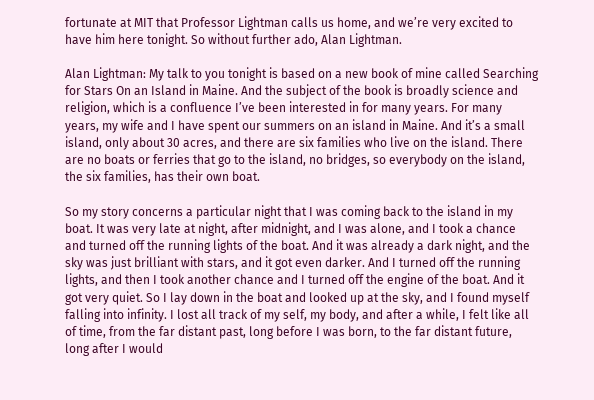fortunate at MIT that Professor Lightman calls us home, and we’re very excited to have him here tonight. So without further ado, Alan Lightman.

Alan Lightman: My talk to you tonight is based on a new book of mine called Searching for Stars On an Island in Maine. And the subject of the book is broadly science and religion, which is a confluence I’ve been interested in for many years. For many years, my wife and I have spent our summers on an island in Maine. And it’s a small island, only about 30 acres, and there are six families who live on the island. There are no boats or ferries that go to the island, no bridges, so everybody on the island, the six families, has their own boat.

So my story concerns a particular night that I was coming back to the island in my boat. It was very late at night, after midnight, and I was alone, and I took a chance and turned off the running lights of the boat. And it was already a dark night, and the sky was just brilliant with stars, and it got even darker. And I turned off the running lights, and then I took another chance and I turned off the engine of the boat. And it got very quiet. So I lay down in the boat and looked up at the sky, and I found myself falling into infinity. I lost all track of my self, my body, and after a while, I felt like all of time, from the far distant past, long before I was born, to the far distant future, long after I would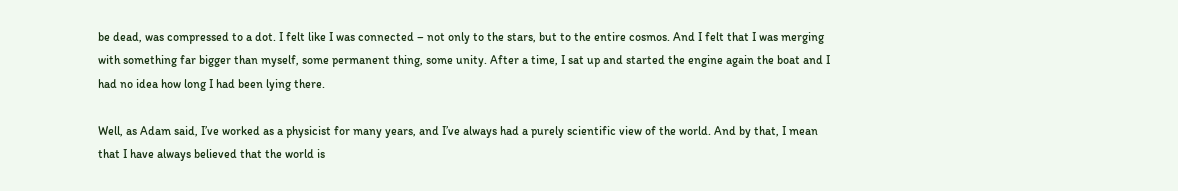be dead, was compressed to a dot. I felt like I was connected – not only to the stars, but to the entire cosmos. And I felt that I was merging with something far bigger than myself, some permanent thing, some unity. After a time, I sat up and started the engine again the boat and I had no idea how long I had been lying there.

Well, as Adam said, I’ve worked as a physicist for many years, and I’ve always had a purely scientific view of the world. And by that, I mean that I have always believed that the world is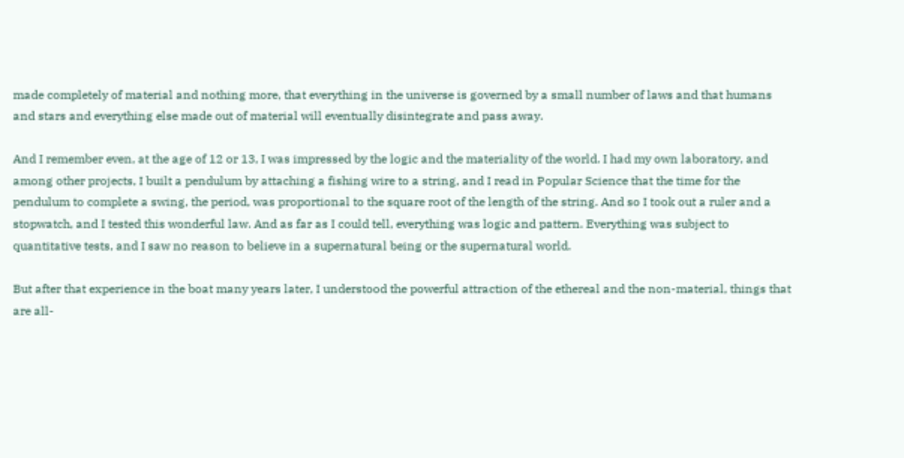made completely of material and nothing more, that everything in the universe is governed by a small number of laws and that humans and stars and everything else made out of material will eventually disintegrate and pass away.

And I remember even, at the age of 12 or 13, I was impressed by the logic and the materiality of the world. I had my own laboratory, and among other projects, I built a pendulum by attaching a fishing wire to a string, and I read in Popular Science that the time for the pendulum to complete a swing, the period, was proportional to the square root of the length of the string. And so I took out a ruler and a stopwatch, and I tested this wonderful law. And as far as I could tell, everything was logic and pattern. Everything was subject to quantitative tests, and I saw no reason to believe in a supernatural being or the supernatural world.

But after that experience in the boat many years later, I understood the powerful attraction of the ethereal and the non-material, things that are all-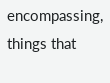encompassing, things that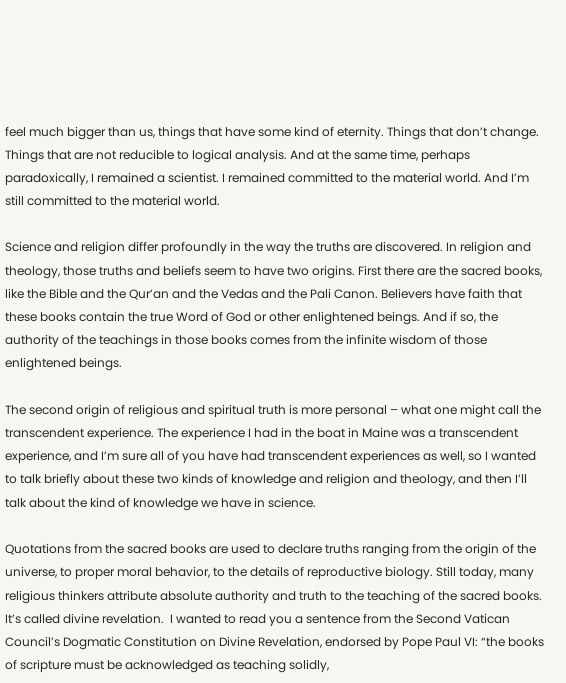feel much bigger than us, things that have some kind of eternity. Things that don’t change. Things that are not reducible to logical analysis. And at the same time, perhaps paradoxically, I remained a scientist. I remained committed to the material world. And I’m still committed to the material world.

Science and religion differ profoundly in the way the truths are discovered. In religion and theology, those truths and beliefs seem to have two origins. First there are the sacred books, like the Bible and the Qur’an and the Vedas and the Pali Canon. Believers have faith that these books contain the true Word of God or other enlightened beings. And if so, the authority of the teachings in those books comes from the infinite wisdom of those enlightened beings.

The second origin of religious and spiritual truth is more personal – what one might call the transcendent experience. The experience I had in the boat in Maine was a transcendent experience, and I’m sure all of you have had transcendent experiences as well, so I wanted to talk briefly about these two kinds of knowledge and religion and theology, and then I’ll talk about the kind of knowledge we have in science.

Quotations from the sacred books are used to declare truths ranging from the origin of the universe, to proper moral behavior, to the details of reproductive biology. Still today, many religious thinkers attribute absolute authority and truth to the teaching of the sacred books. It’s called divine revelation.  I wanted to read you a sentence from the Second Vatican Council’s Dogmatic Constitution on Divine Revelation, endorsed by Pope Paul VI: “the books of scripture must be acknowledged as teaching solidly,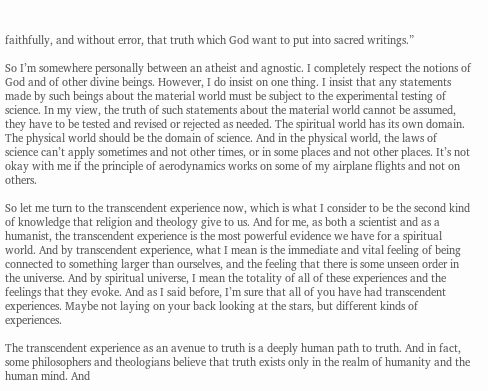faithfully, and without error, that truth which God want to put into sacred writings.”

So I’m somewhere personally between an atheist and agnostic. I completely respect the notions of God and of other divine beings. However, I do insist on one thing. I insist that any statements made by such beings about the material world must be subject to the experimental testing of science. In my view, the truth of such statements about the material world cannot be assumed, they have to be tested and revised or rejected as needed. The spiritual world has its own domain. The physical world should be the domain of science. And in the physical world, the laws of science can’t apply sometimes and not other times, or in some places and not other places. It’s not okay with me if the principle of aerodynamics works on some of my airplane flights and not on others.

So let me turn to the transcendent experience now, which is what I consider to be the second kind of knowledge that religion and theology give to us. And for me, as both a scientist and as a humanist, the transcendent experience is the most powerful evidence we have for a spiritual world. And by transcendent experience, what I mean is the immediate and vital feeling of being connected to something larger than ourselves, and the feeling that there is some unseen order in the universe. And by spiritual universe, I mean the totality of all of these experiences and the feelings that they evoke. And as I said before, I’m sure that all of you have had transcendent experiences. Maybe not laying on your back looking at the stars, but different kinds of experiences.

The transcendent experience as an avenue to truth is a deeply human path to truth. And in fact, some philosophers and theologians believe that truth exists only in the realm of humanity and the human mind. And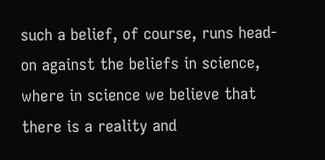such a belief, of course, runs head-on against the beliefs in science, where in science we believe that there is a reality and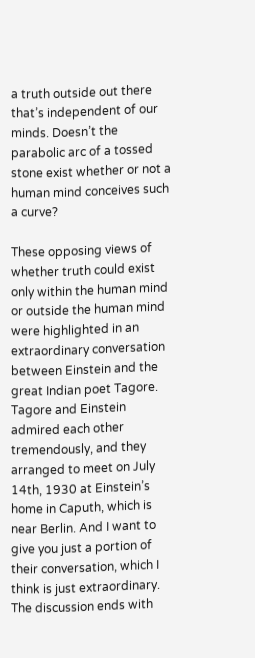a truth outside out there that’s independent of our minds. Doesn’t the parabolic arc of a tossed stone exist whether or not a human mind conceives such a curve?

These opposing views of whether truth could exist only within the human mind or outside the human mind were highlighted in an extraordinary conversation between Einstein and the great Indian poet Tagore. Tagore and Einstein admired each other tremendously, and they arranged to meet on July 14th, 1930 at Einstein’s home in Caputh, which is near Berlin. And I want to give you just a portion of their conversation, which I think is just extraordinary. The discussion ends with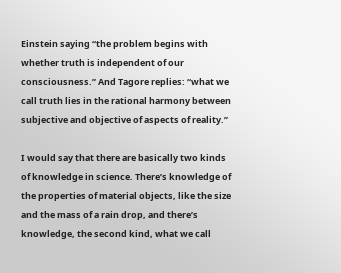Einstein saying “the problem begins with whether truth is independent of our consciousness.” And Tagore replies: “what we call truth lies in the rational harmony between subjective and objective of aspects of reality.”

I would say that there are basically two kinds of knowledge in science. There’s knowledge of the properties of material objects, like the size and the mass of a rain drop, and there’s knowledge, the second kind, what we call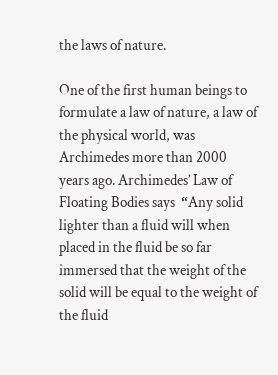the laws of nature.

One of the first human beings to formulate a law of nature, a law of the physical world, was Archimedes more than 2000 years ago. Archimedes’ Law of Floating Bodies says  “Any solid lighter than a fluid will when placed in the fluid be so far immersed that the weight of the solid will be equal to the weight of the fluid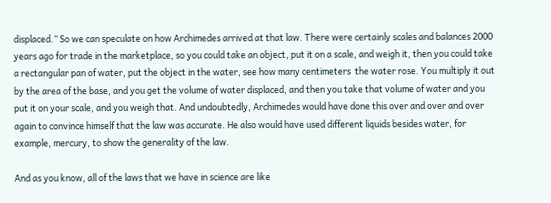displaced.” So we can speculate on how Archimedes arrived at that law. There were certainly scales and balances 2000 years ago for trade in the marketplace, so you could take an object, put it on a scale, and weigh it, then you could take a rectangular pan of water, put the object in the water, see how many centimeters  the water rose. You multiply it out by the area of the base, and you get the volume of water displaced, and then you take that volume of water and you put it on your scale, and you weigh that. And undoubtedly, Archimedes would have done this over and over and over again to convince himself that the law was accurate. He also would have used different liquids besides water, for example, mercury, to show the generality of the law.

And as you know, all of the laws that we have in science are like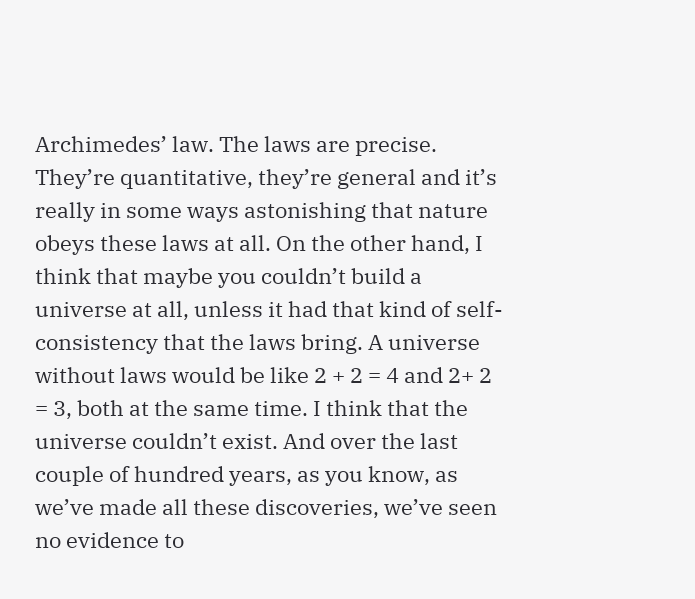Archimedes’ law. The laws are precise. They’re quantitative, they’re general and it’s really in some ways astonishing that nature obeys these laws at all. On the other hand, I think that maybe you couldn’t build a universe at all, unless it had that kind of self-consistency that the laws bring. A universe without laws would be like 2 + 2 = 4 and 2+ 2 = 3, both at the same time. I think that the universe couldn’t exist. And over the last couple of hundred years, as you know, as we’ve made all these discoveries, we’ve seen no evidence to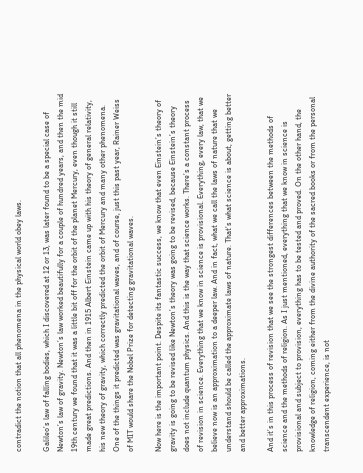contradict the notion that all phenomena in the physical world obey laws.

Galileo’s law of falling bodies, which I discovered at 12 or 13, was later found to be a special case of Newton’s law of gravity. Newton’s law worked beautifully for a couple of hundred years, and then the mid 19th century we found that it was a little bit off for the orbit of the planet Mercury, even though it still made great predictions. And then in 1915 Albert Einstein came up with his theory of general relativity, his new theory of gravity, which correctly predicted the orbit of Mercury and many other phenomena. One of the things it predicted was gravitational waves, and of course, just this past year, Rainer Weiss of MIT would share the Nobel Prize for detecting gravitational waves.

Now here is the important point. Despite its fantastic success, we know that even Einstein’s theory of gravity is going to be revised like Newton’s theory was going to be revised, because Einstein’s theory does not include quantum physics. And this is the way that science works. There’s a constant process of revision in science. Everything that we know in science is provisional. Everything, every law, that we believe now is an approximation to a deeper law. And in fact, what we call the laws of nature that we understand should be called the approximate laws of nature. That’s what science is about, getting better and better approximations.

And it’s in this process of revision that we see the strongest differences between the methods of science and the methods of religion. As I just mentioned, everything that we know in science is provisional and subject to provision, everything has to be tested and proved. On the other hand, the knowledge of religion, coming either from the divine authority of the sacred books or from the personal transcendent experience, is not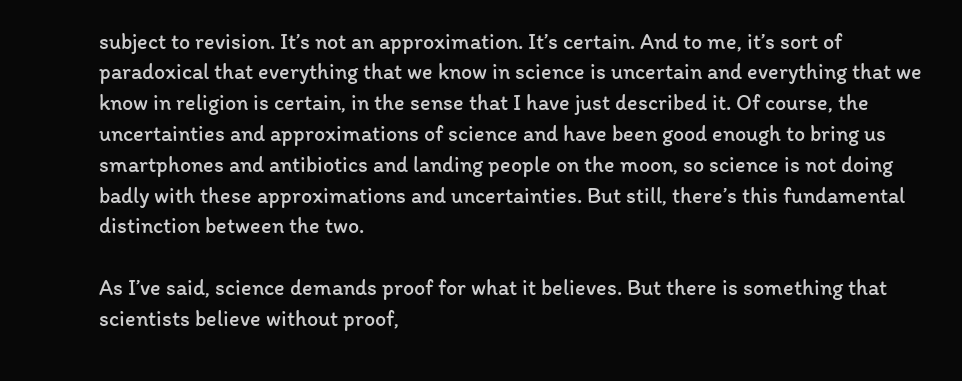subject to revision. It’s not an approximation. It’s certain. And to me, it’s sort of paradoxical that everything that we know in science is uncertain and everything that we know in religion is certain, in the sense that I have just described it. Of course, the uncertainties and approximations of science and have been good enough to bring us smartphones and antibiotics and landing people on the moon, so science is not doing badly with these approximations and uncertainties. But still, there’s this fundamental distinction between the two.

As I’ve said, science demands proof for what it believes. But there is something that scientists believe without proof,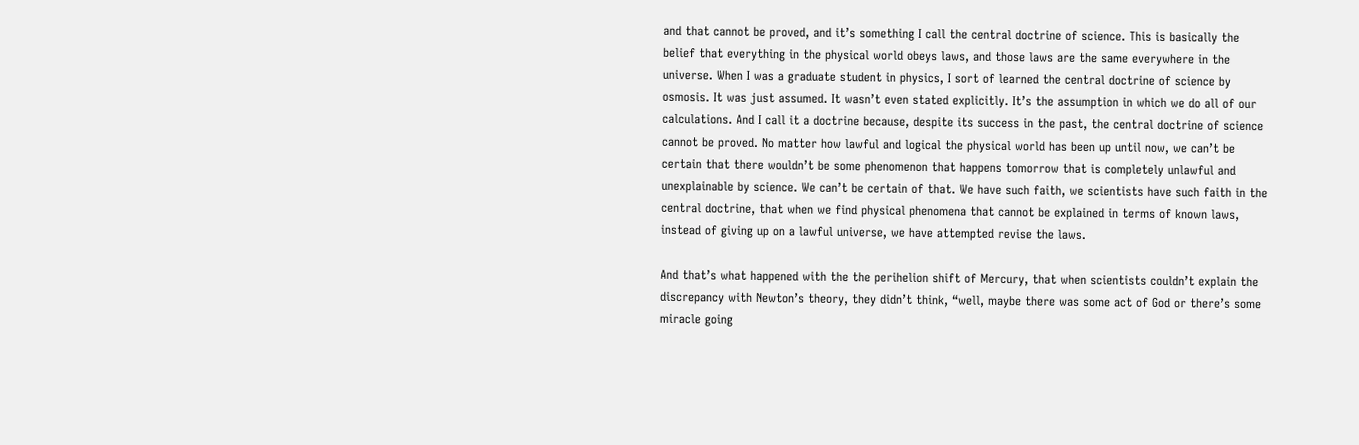and that cannot be proved, and it’s something I call the central doctrine of science. This is basically the belief that everything in the physical world obeys laws, and those laws are the same everywhere in the universe. When I was a graduate student in physics, I sort of learned the central doctrine of science by osmosis. It was just assumed. It wasn’t even stated explicitly. It’s the assumption in which we do all of our calculations. And I call it a doctrine because, despite its success in the past, the central doctrine of science cannot be proved. No matter how lawful and logical the physical world has been up until now, we can’t be certain that there wouldn’t be some phenomenon that happens tomorrow that is completely unlawful and unexplainable by science. We can’t be certain of that. We have such faith, we scientists have such faith in the central doctrine, that when we find physical phenomena that cannot be explained in terms of known laws, instead of giving up on a lawful universe, we have attempted revise the laws.

And that’s what happened with the the perihelion shift of Mercury, that when scientists couldn’t explain the discrepancy with Newton’s theory, they didn’t think, “well, maybe there was some act of God or there’s some miracle going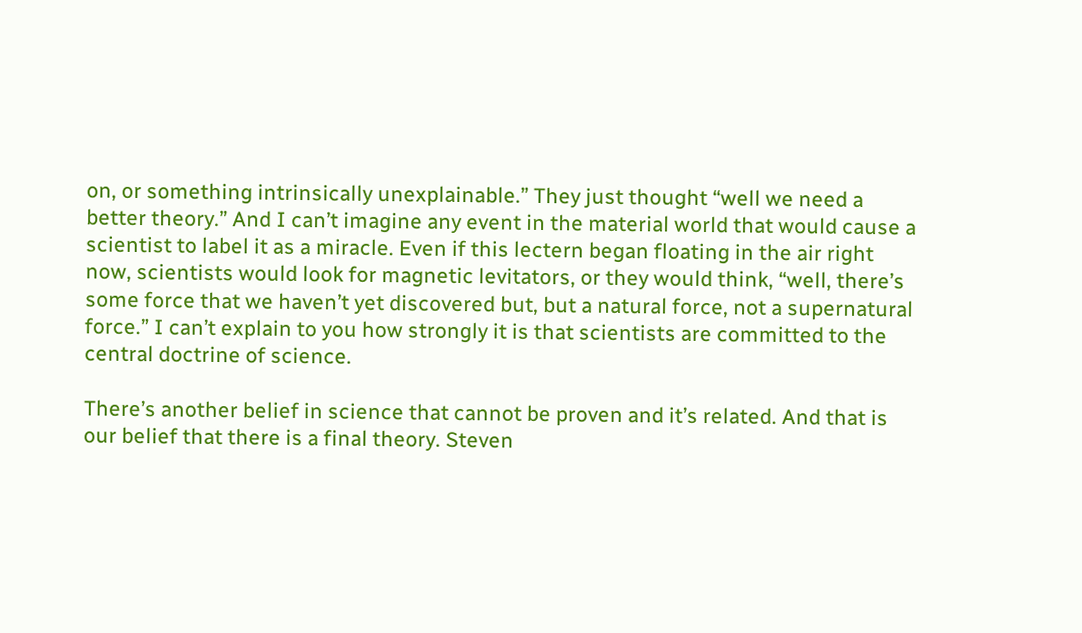on, or something intrinsically unexplainable.” They just thought “well we need a better theory.” And I can’t imagine any event in the material world that would cause a scientist to label it as a miracle. Even if this lectern began floating in the air right now, scientists would look for magnetic levitators, or they would think, “well, there’s some force that we haven’t yet discovered but, but a natural force, not a supernatural force.” I can’t explain to you how strongly it is that scientists are committed to the central doctrine of science.

There’s another belief in science that cannot be proven and it’s related. And that is our belief that there is a final theory. Steven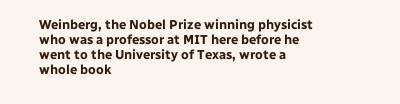Weinberg, the Nobel Prize winning physicist who was a professor at MIT here before he went to the University of Texas, wrote a whole book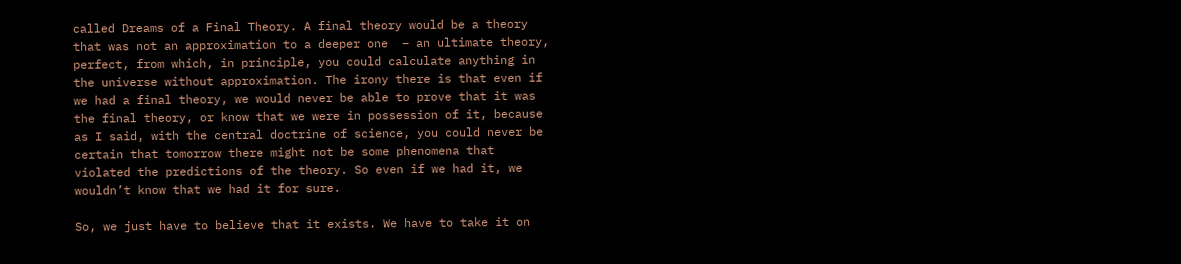called Dreams of a Final Theory. A final theory would be a theory that was not an approximation to a deeper one  – an ultimate theory, perfect, from which, in principle, you could calculate anything in the universe without approximation. The irony there is that even if we had a final theory, we would never be able to prove that it was the final theory, or know that we were in possession of it, because as I said, with the central doctrine of science, you could never be certain that tomorrow there might not be some phenomena that violated the predictions of the theory. So even if we had it, we wouldn’t know that we had it for sure.

So, we just have to believe that it exists. We have to take it on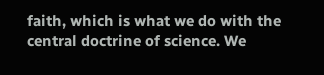faith, which is what we do with the central doctrine of science. We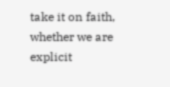take it on faith, whether we are explicit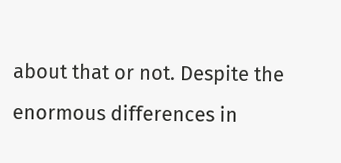about that or not. Despite the enormous differences in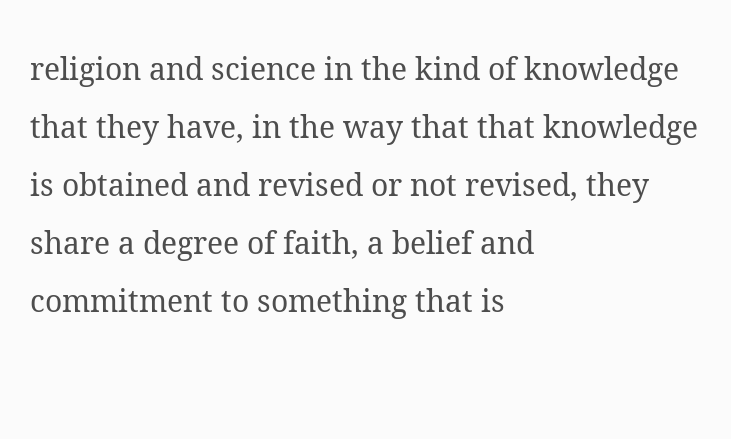religion and science in the kind of knowledge that they have, in the way that that knowledge is obtained and revised or not revised, they share a degree of faith, a belief and commitment to something that is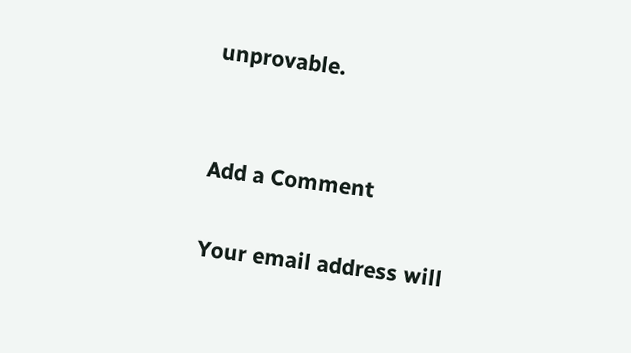unprovable.


Add a Comment

Your email address will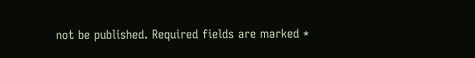not be published. Required fields are marked *